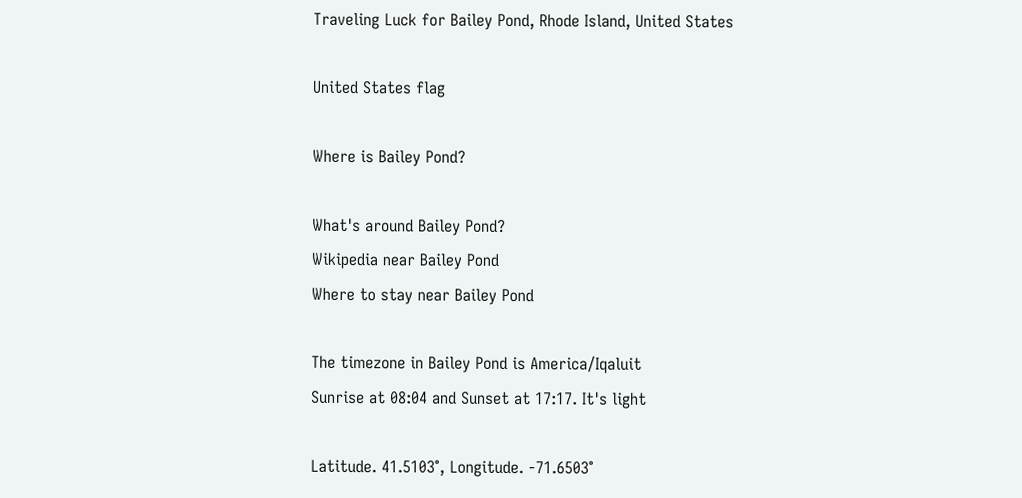Traveling Luck for Bailey Pond, Rhode Island, United States

United States flag

Where is Bailey Pond?

What's around Bailey Pond?
Wikipedia near Bailey Pond
Where to stay near Bailey Pond

The timezone in Bailey Pond is America/Iqaluit
Sunrise at 08:04 and Sunset at 17:17. It's light

Latitude. 41.5103°, Longitude. -71.6503°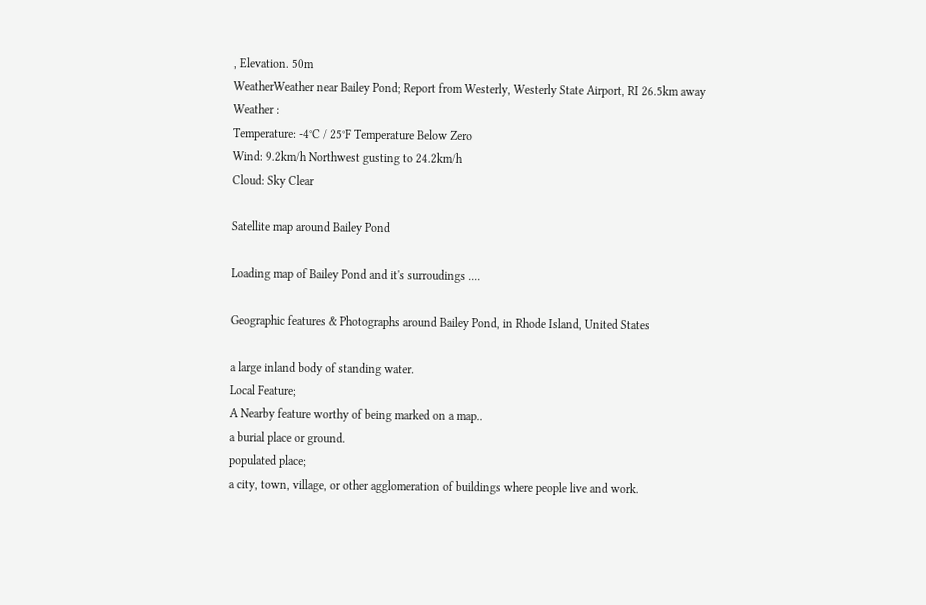, Elevation. 50m
WeatherWeather near Bailey Pond; Report from Westerly, Westerly State Airport, RI 26.5km away
Weather :
Temperature: -4°C / 25°F Temperature Below Zero
Wind: 9.2km/h Northwest gusting to 24.2km/h
Cloud: Sky Clear

Satellite map around Bailey Pond

Loading map of Bailey Pond and it's surroudings ....

Geographic features & Photographs around Bailey Pond, in Rhode Island, United States

a large inland body of standing water.
Local Feature;
A Nearby feature worthy of being marked on a map..
a burial place or ground.
populated place;
a city, town, village, or other agglomeration of buildings where people live and work.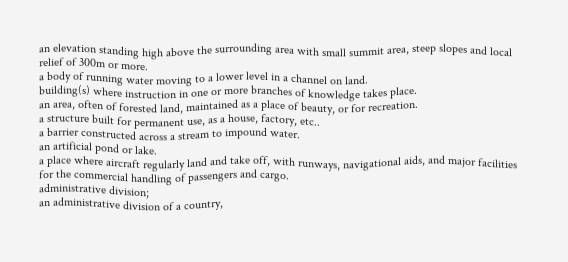an elevation standing high above the surrounding area with small summit area, steep slopes and local relief of 300m or more.
a body of running water moving to a lower level in a channel on land.
building(s) where instruction in one or more branches of knowledge takes place.
an area, often of forested land, maintained as a place of beauty, or for recreation.
a structure built for permanent use, as a house, factory, etc..
a barrier constructed across a stream to impound water.
an artificial pond or lake.
a place where aircraft regularly land and take off, with runways, navigational aids, and major facilities for the commercial handling of passengers and cargo.
administrative division;
an administrative division of a country,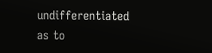undifferentiated as to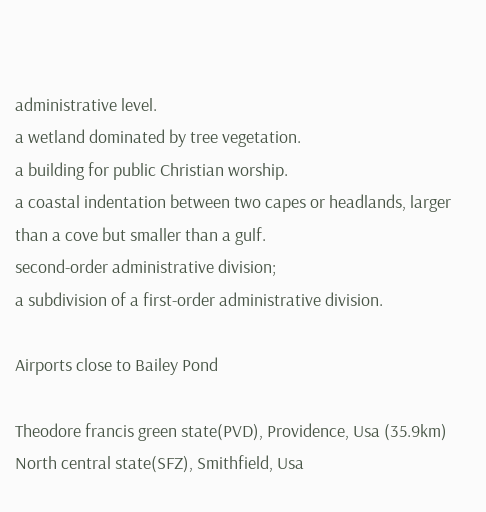administrative level.
a wetland dominated by tree vegetation.
a building for public Christian worship.
a coastal indentation between two capes or headlands, larger than a cove but smaller than a gulf.
second-order administrative division;
a subdivision of a first-order administrative division.

Airports close to Bailey Pond

Theodore francis green state(PVD), Providence, Usa (35.9km)
North central state(SFZ), Smithfield, Usa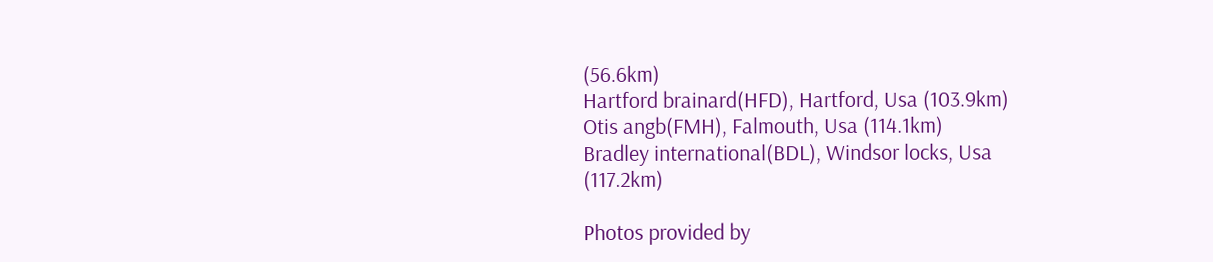(56.6km)
Hartford brainard(HFD), Hartford, Usa (103.9km)
Otis angb(FMH), Falmouth, Usa (114.1km)
Bradley international(BDL), Windsor locks, Usa (117.2km)

Photos provided by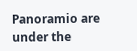Panoramio are under the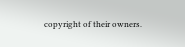copyright of their owners.